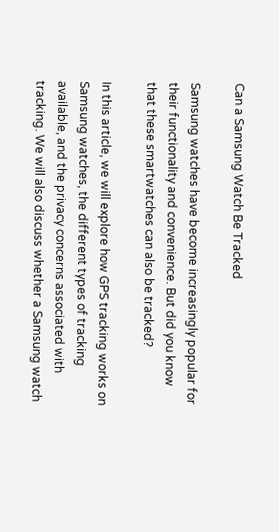Can a Samsung Watch Be Tracked

Samsung watches have become increasingly popular for their functionality and convenience. But did you know that these smartwatches can also be tracked?

In this article, we will explore how GPS tracking works on Samsung watches, the different types of tracking available, and the privacy concerns associated with tracking. We will also discuss whether a Samsung watch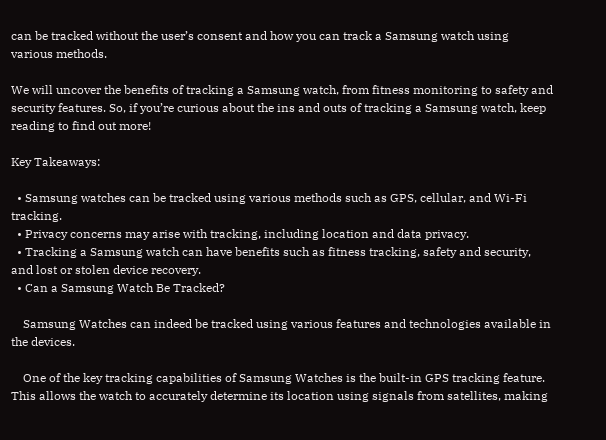can be tracked without the user’s consent and how you can track a Samsung watch using various methods.

We will uncover the benefits of tracking a Samsung watch, from fitness monitoring to safety and security features. So, if you’re curious about the ins and outs of tracking a Samsung watch, keep reading to find out more!

Key Takeaways:

  • Samsung watches can be tracked using various methods such as GPS, cellular, and Wi-Fi tracking.
  • Privacy concerns may arise with tracking, including location and data privacy.
  • Tracking a Samsung watch can have benefits such as fitness tracking, safety and security, and lost or stolen device recovery.
  • Can a Samsung Watch Be Tracked?

    Samsung Watches can indeed be tracked using various features and technologies available in the devices.

    One of the key tracking capabilities of Samsung Watches is the built-in GPS tracking feature. This allows the watch to accurately determine its location using signals from satellites, making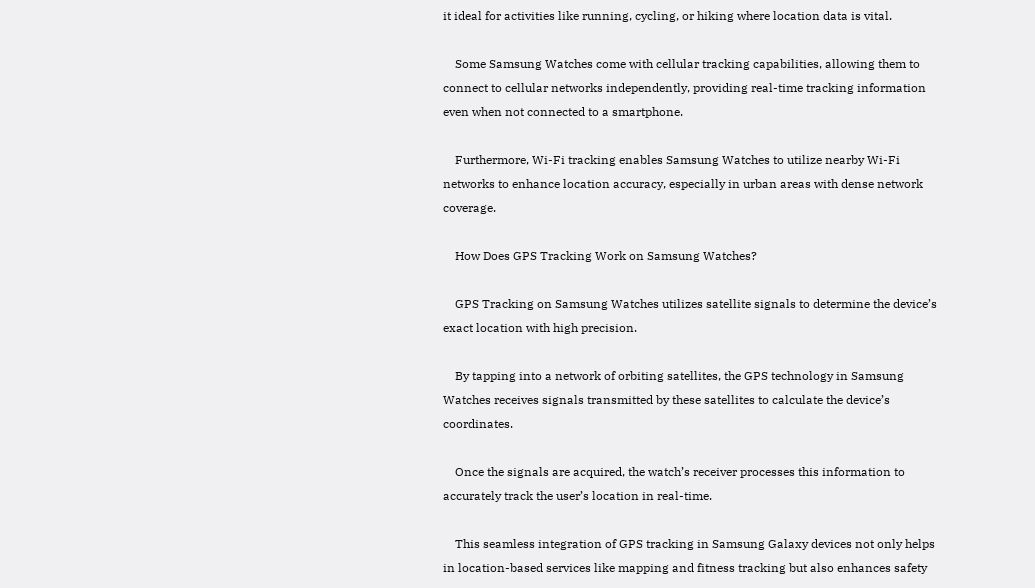it ideal for activities like running, cycling, or hiking where location data is vital.

    Some Samsung Watches come with cellular tracking capabilities, allowing them to connect to cellular networks independently, providing real-time tracking information even when not connected to a smartphone.

    Furthermore, Wi-Fi tracking enables Samsung Watches to utilize nearby Wi-Fi networks to enhance location accuracy, especially in urban areas with dense network coverage.

    How Does GPS Tracking Work on Samsung Watches?

    GPS Tracking on Samsung Watches utilizes satellite signals to determine the device’s exact location with high precision.

    By tapping into a network of orbiting satellites, the GPS technology in Samsung Watches receives signals transmitted by these satellites to calculate the device’s coordinates.

    Once the signals are acquired, the watch’s receiver processes this information to accurately track the user’s location in real-time.

    This seamless integration of GPS tracking in Samsung Galaxy devices not only helps in location-based services like mapping and fitness tracking but also enhances safety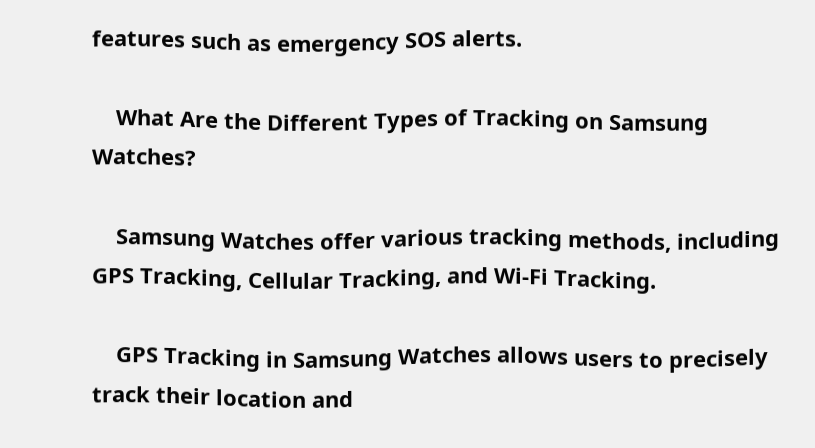features such as emergency SOS alerts.

    What Are the Different Types of Tracking on Samsung Watches?

    Samsung Watches offer various tracking methods, including GPS Tracking, Cellular Tracking, and Wi-Fi Tracking.

    GPS Tracking in Samsung Watches allows users to precisely track their location and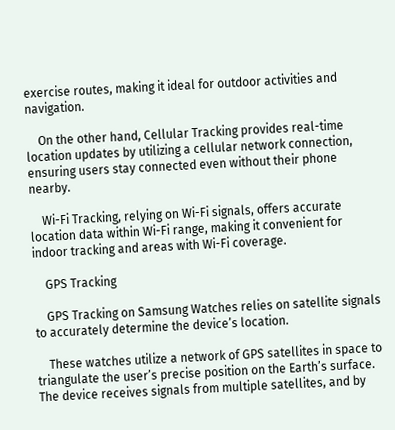exercise routes, making it ideal for outdoor activities and navigation.

    On the other hand, Cellular Tracking provides real-time location updates by utilizing a cellular network connection, ensuring users stay connected even without their phone nearby.

    Wi-Fi Tracking, relying on Wi-Fi signals, offers accurate location data within Wi-Fi range, making it convenient for indoor tracking and areas with Wi-Fi coverage.

    GPS Tracking

    GPS Tracking on Samsung Watches relies on satellite signals to accurately determine the device’s location.

    These watches utilize a network of GPS satellites in space to triangulate the user’s precise position on the Earth’s surface. The device receives signals from multiple satellites, and by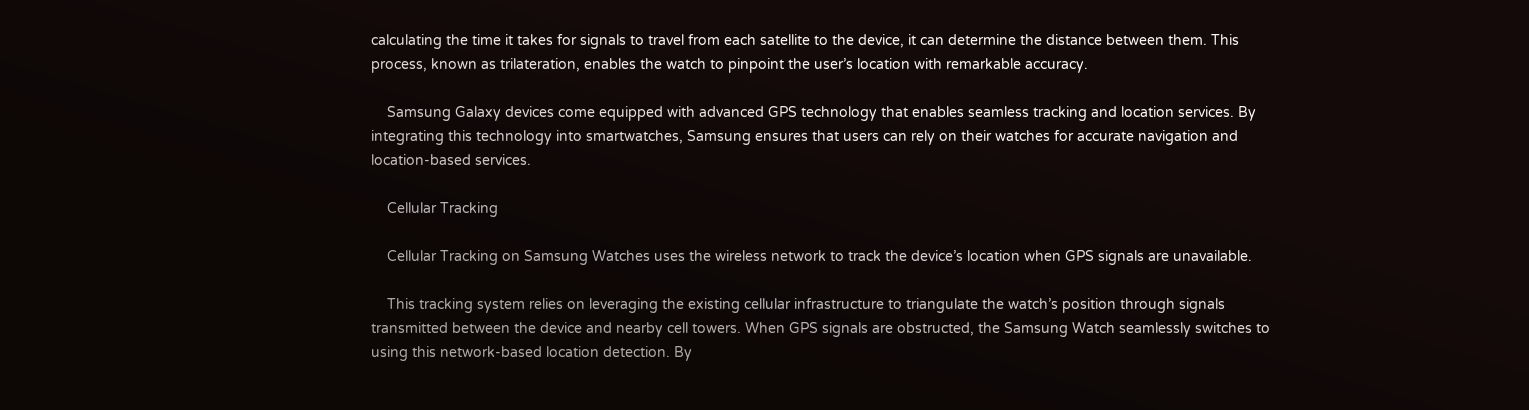calculating the time it takes for signals to travel from each satellite to the device, it can determine the distance between them. This process, known as trilateration, enables the watch to pinpoint the user’s location with remarkable accuracy.

    Samsung Galaxy devices come equipped with advanced GPS technology that enables seamless tracking and location services. By integrating this technology into smartwatches, Samsung ensures that users can rely on their watches for accurate navigation and location-based services.

    Cellular Tracking

    Cellular Tracking on Samsung Watches uses the wireless network to track the device’s location when GPS signals are unavailable.

    This tracking system relies on leveraging the existing cellular infrastructure to triangulate the watch’s position through signals transmitted between the device and nearby cell towers. When GPS signals are obstructed, the Samsung Watch seamlessly switches to using this network-based location detection. By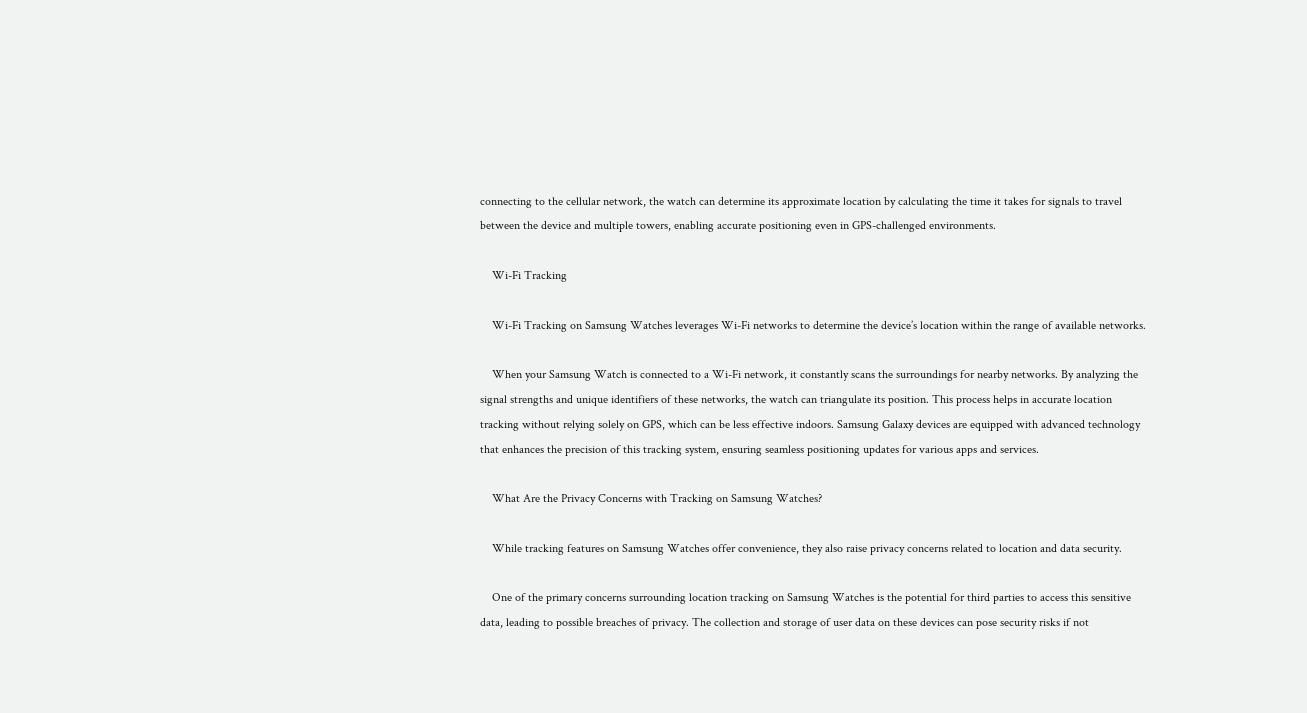connecting to the cellular network, the watch can determine its approximate location by calculating the time it takes for signals to travel between the device and multiple towers, enabling accurate positioning even in GPS-challenged environments.

    Wi-Fi Tracking

    Wi-Fi Tracking on Samsung Watches leverages Wi-Fi networks to determine the device’s location within the range of available networks.

    When your Samsung Watch is connected to a Wi-Fi network, it constantly scans the surroundings for nearby networks. By analyzing the signal strengths and unique identifiers of these networks, the watch can triangulate its position. This process helps in accurate location tracking without relying solely on GPS, which can be less effective indoors. Samsung Galaxy devices are equipped with advanced technology that enhances the precision of this tracking system, ensuring seamless positioning updates for various apps and services.

    What Are the Privacy Concerns with Tracking on Samsung Watches?

    While tracking features on Samsung Watches offer convenience, they also raise privacy concerns related to location and data security.

    One of the primary concerns surrounding location tracking on Samsung Watches is the potential for third parties to access this sensitive data, leading to possible breaches of privacy. The collection and storage of user data on these devices can pose security risks if not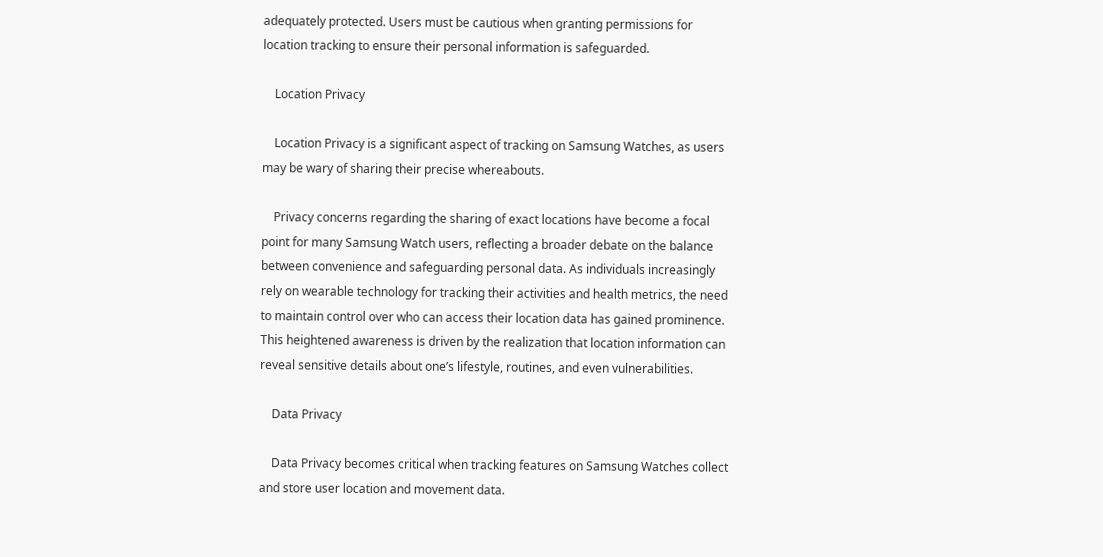adequately protected. Users must be cautious when granting permissions for location tracking to ensure their personal information is safeguarded.

    Location Privacy

    Location Privacy is a significant aspect of tracking on Samsung Watches, as users may be wary of sharing their precise whereabouts.

    Privacy concerns regarding the sharing of exact locations have become a focal point for many Samsung Watch users, reflecting a broader debate on the balance between convenience and safeguarding personal data. As individuals increasingly rely on wearable technology for tracking their activities and health metrics, the need to maintain control over who can access their location data has gained prominence. This heightened awareness is driven by the realization that location information can reveal sensitive details about one’s lifestyle, routines, and even vulnerabilities.

    Data Privacy

    Data Privacy becomes critical when tracking features on Samsung Watches collect and store user location and movement data.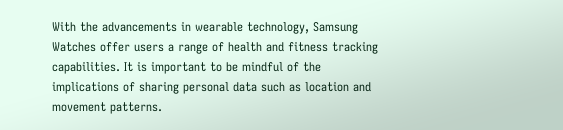With the advancements in wearable technology, Samsung Watches offer users a range of health and fitness tracking capabilities. It is important to be mindful of the implications of sharing personal data such as location and movement patterns.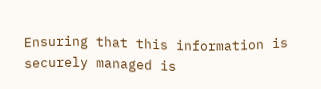Ensuring that this information is securely managed is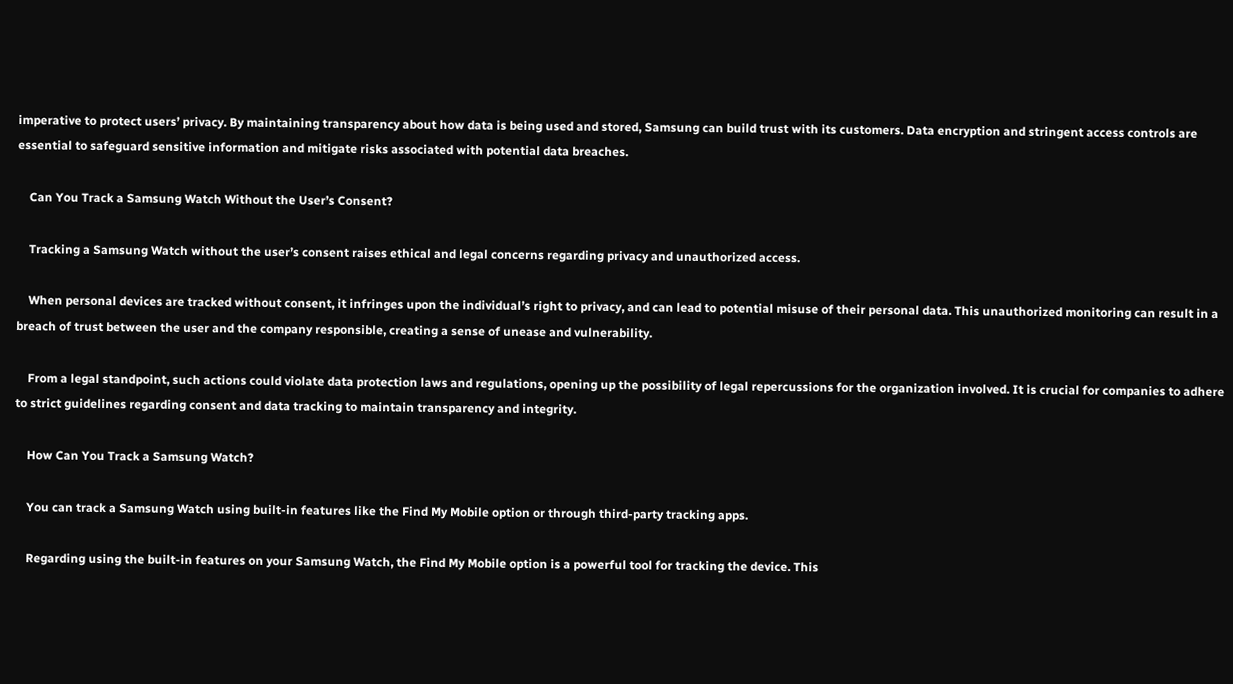imperative to protect users’ privacy. By maintaining transparency about how data is being used and stored, Samsung can build trust with its customers. Data encryption and stringent access controls are essential to safeguard sensitive information and mitigate risks associated with potential data breaches.

    Can You Track a Samsung Watch Without the User’s Consent?

    Tracking a Samsung Watch without the user’s consent raises ethical and legal concerns regarding privacy and unauthorized access.

    When personal devices are tracked without consent, it infringes upon the individual’s right to privacy, and can lead to potential misuse of their personal data. This unauthorized monitoring can result in a breach of trust between the user and the company responsible, creating a sense of unease and vulnerability.

    From a legal standpoint, such actions could violate data protection laws and regulations, opening up the possibility of legal repercussions for the organization involved. It is crucial for companies to adhere to strict guidelines regarding consent and data tracking to maintain transparency and integrity.

    How Can You Track a Samsung Watch?

    You can track a Samsung Watch using built-in features like the Find My Mobile option or through third-party tracking apps.

    Regarding using the built-in features on your Samsung Watch, the Find My Mobile option is a powerful tool for tracking the device. This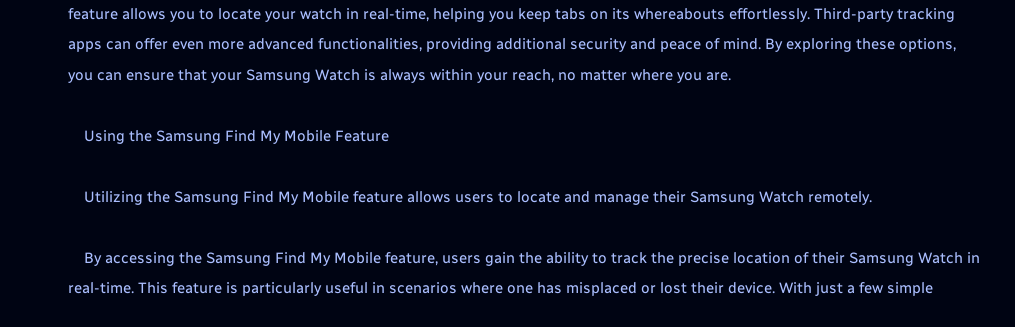feature allows you to locate your watch in real-time, helping you keep tabs on its whereabouts effortlessly. Third-party tracking apps can offer even more advanced functionalities, providing additional security and peace of mind. By exploring these options, you can ensure that your Samsung Watch is always within your reach, no matter where you are.

    Using the Samsung Find My Mobile Feature

    Utilizing the Samsung Find My Mobile feature allows users to locate and manage their Samsung Watch remotely.

    By accessing the Samsung Find My Mobile feature, users gain the ability to track the precise location of their Samsung Watch in real-time. This feature is particularly useful in scenarios where one has misplaced or lost their device. With just a few simple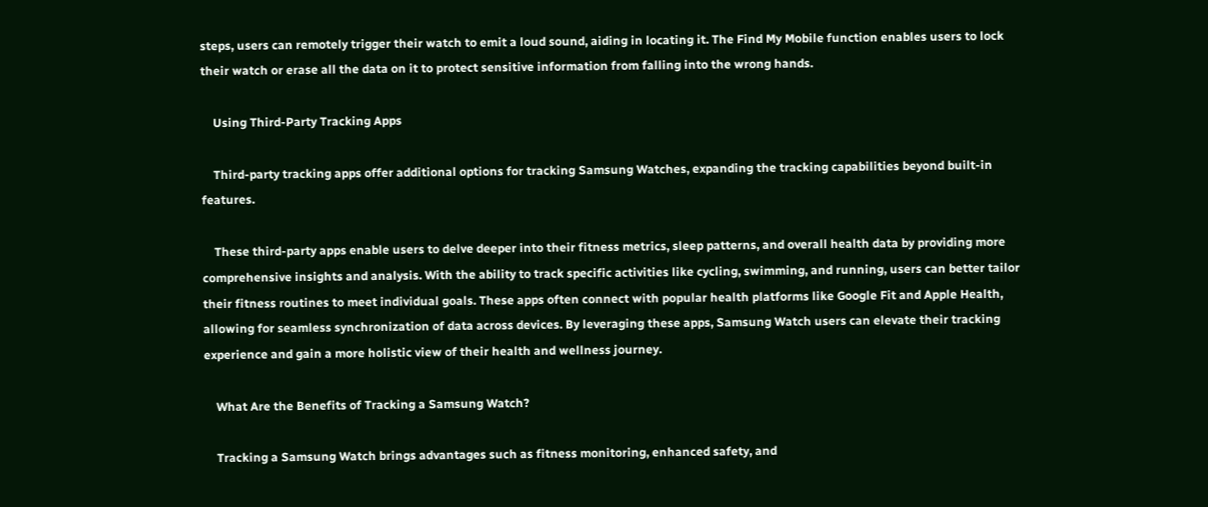steps, users can remotely trigger their watch to emit a loud sound, aiding in locating it. The Find My Mobile function enables users to lock their watch or erase all the data on it to protect sensitive information from falling into the wrong hands.

    Using Third-Party Tracking Apps

    Third-party tracking apps offer additional options for tracking Samsung Watches, expanding the tracking capabilities beyond built-in features.

    These third-party apps enable users to delve deeper into their fitness metrics, sleep patterns, and overall health data by providing more comprehensive insights and analysis. With the ability to track specific activities like cycling, swimming, and running, users can better tailor their fitness routines to meet individual goals. These apps often connect with popular health platforms like Google Fit and Apple Health, allowing for seamless synchronization of data across devices. By leveraging these apps, Samsung Watch users can elevate their tracking experience and gain a more holistic view of their health and wellness journey.

    What Are the Benefits of Tracking a Samsung Watch?

    Tracking a Samsung Watch brings advantages such as fitness monitoring, enhanced safety, and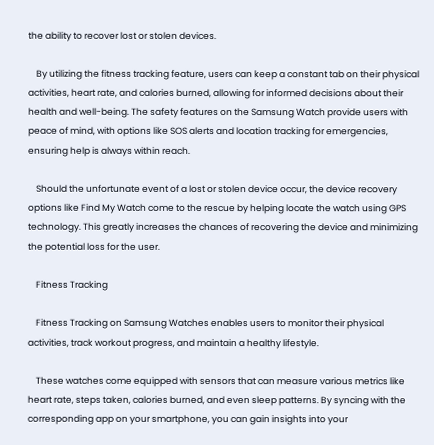the ability to recover lost or stolen devices.

    By utilizing the fitness tracking feature, users can keep a constant tab on their physical activities, heart rate, and calories burned, allowing for informed decisions about their health and well-being. The safety features on the Samsung Watch provide users with peace of mind, with options like SOS alerts and location tracking for emergencies, ensuring help is always within reach.

    Should the unfortunate event of a lost or stolen device occur, the device recovery options like Find My Watch come to the rescue by helping locate the watch using GPS technology. This greatly increases the chances of recovering the device and minimizing the potential loss for the user.

    Fitness Tracking

    Fitness Tracking on Samsung Watches enables users to monitor their physical activities, track workout progress, and maintain a healthy lifestyle.

    These watches come equipped with sensors that can measure various metrics like heart rate, steps taken, calories burned, and even sleep patterns. By syncing with the corresponding app on your smartphone, you can gain insights into your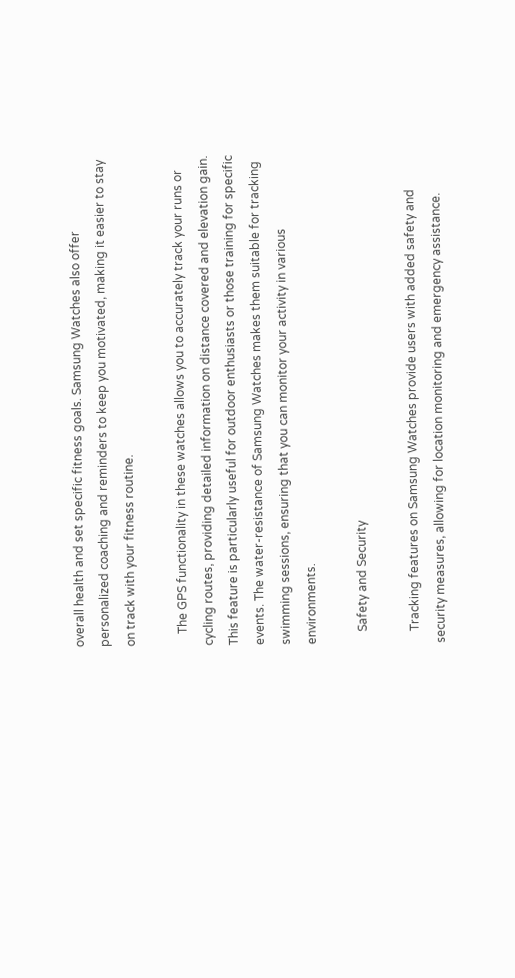overall health and set specific fitness goals. Samsung Watches also offer personalized coaching and reminders to keep you motivated, making it easier to stay on track with your fitness routine.

    The GPS functionality in these watches allows you to accurately track your runs or cycling routes, providing detailed information on distance covered and elevation gain. This feature is particularly useful for outdoor enthusiasts or those training for specific events. The water-resistance of Samsung Watches makes them suitable for tracking swimming sessions, ensuring that you can monitor your activity in various environments.

    Safety and Security

    Tracking features on Samsung Watches provide users with added safety and security measures, allowing for location monitoring and emergency assistance.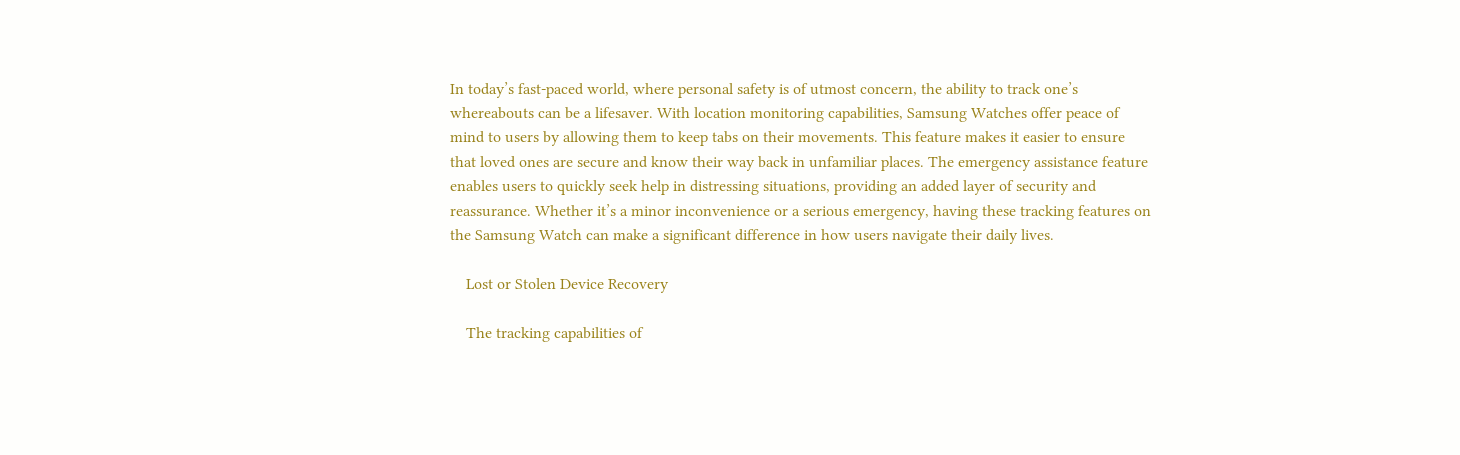In today’s fast-paced world, where personal safety is of utmost concern, the ability to track one’s whereabouts can be a lifesaver. With location monitoring capabilities, Samsung Watches offer peace of mind to users by allowing them to keep tabs on their movements. This feature makes it easier to ensure that loved ones are secure and know their way back in unfamiliar places. The emergency assistance feature enables users to quickly seek help in distressing situations, providing an added layer of security and reassurance. Whether it’s a minor inconvenience or a serious emergency, having these tracking features on the Samsung Watch can make a significant difference in how users navigate their daily lives.

    Lost or Stolen Device Recovery

    The tracking capabilities of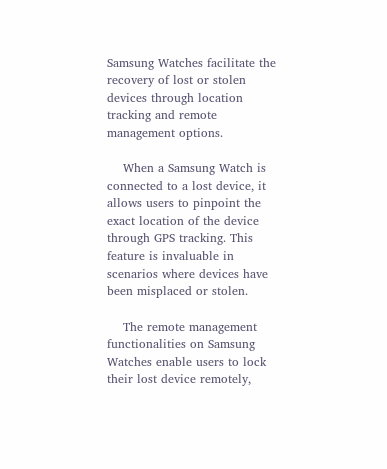Samsung Watches facilitate the recovery of lost or stolen devices through location tracking and remote management options.

    When a Samsung Watch is connected to a lost device, it allows users to pinpoint the exact location of the device through GPS tracking. This feature is invaluable in scenarios where devices have been misplaced or stolen.

    The remote management functionalities on Samsung Watches enable users to lock their lost device remotely,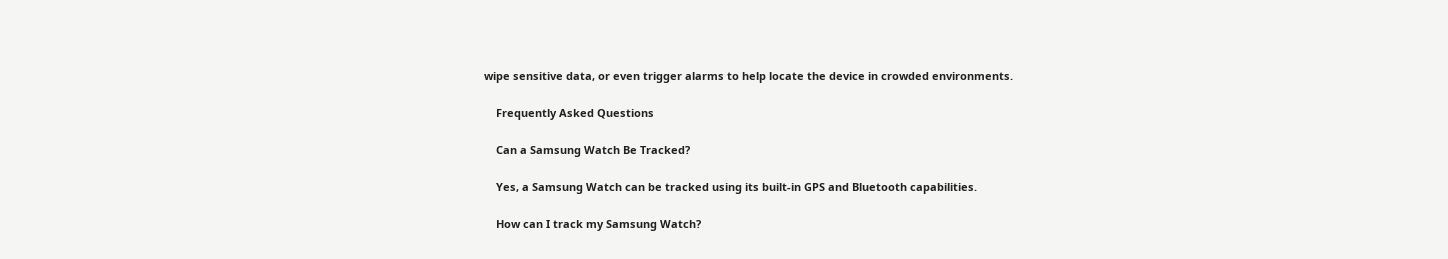wipe sensitive data, or even trigger alarms to help locate the device in crowded environments.

    Frequently Asked Questions

    Can a Samsung Watch Be Tracked?

    Yes, a Samsung Watch can be tracked using its built-in GPS and Bluetooth capabilities.

    How can I track my Samsung Watch?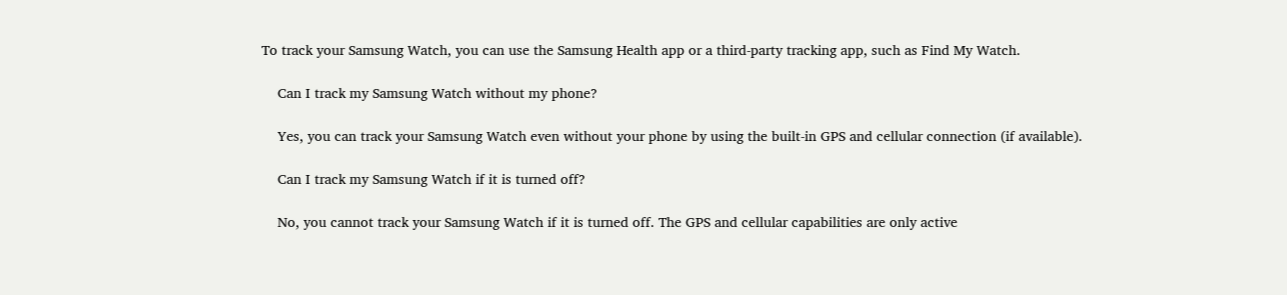To track your Samsung Watch, you can use the Samsung Health app or a third-party tracking app, such as Find My Watch.

    Can I track my Samsung Watch without my phone?

    Yes, you can track your Samsung Watch even without your phone by using the built-in GPS and cellular connection (if available).

    Can I track my Samsung Watch if it is turned off?

    No, you cannot track your Samsung Watch if it is turned off. The GPS and cellular capabilities are only active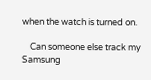when the watch is turned on.

    Can someone else track my Samsung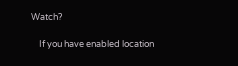Watch?

    If you have enabled location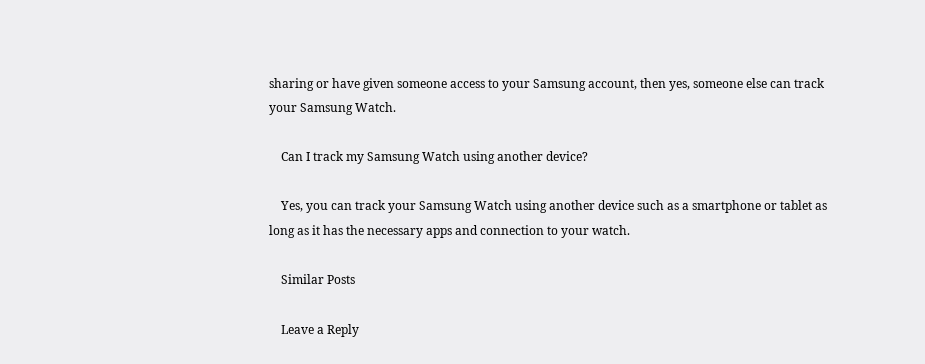sharing or have given someone access to your Samsung account, then yes, someone else can track your Samsung Watch.

    Can I track my Samsung Watch using another device?

    Yes, you can track your Samsung Watch using another device such as a smartphone or tablet as long as it has the necessary apps and connection to your watch.

    Similar Posts

    Leave a Reply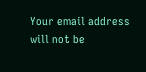Your email address will not be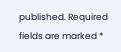published. Required fields are marked *